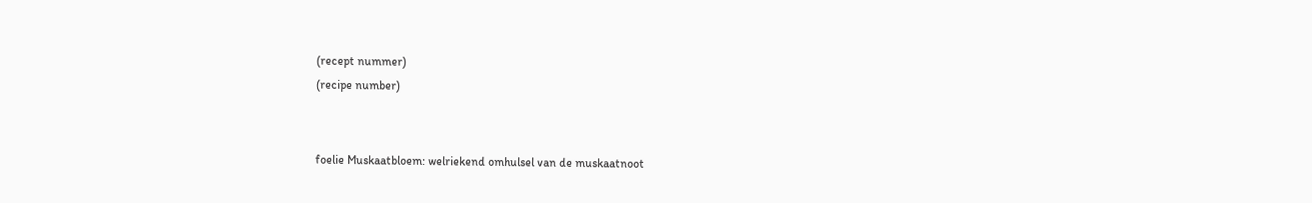(recept nummer)
(recipe number)


foelie Muskaatbloem: welriekend omhulsel van de muskaatnoot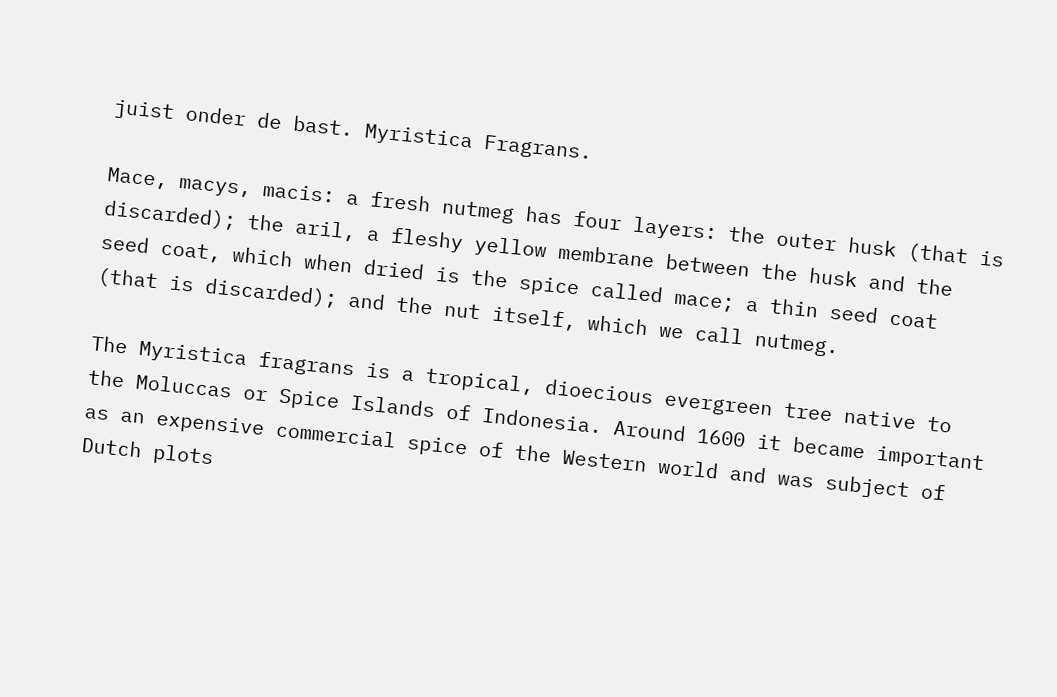juist onder de bast. Myristica Fragrans.

Mace, macys, macis: a fresh nutmeg has four layers: the outer husk (that is discarded); the aril, a fleshy yellow membrane between the husk and the seed coat, which when dried is the spice called mace; a thin seed coat (that is discarded); and the nut itself, which we call nutmeg.

The Myristica fragrans is a tropical, dioecious evergreen tree native to the Moluccas or Spice Islands of Indonesia. Around 1600 it became important as an expensive commercial spice of the Western world and was subject of Dutch plots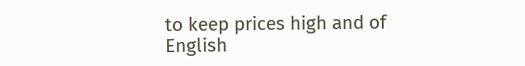to keep prices high and of English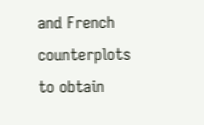and French counterplots to obtain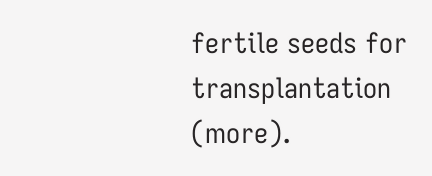fertile seeds for transplantation (more).